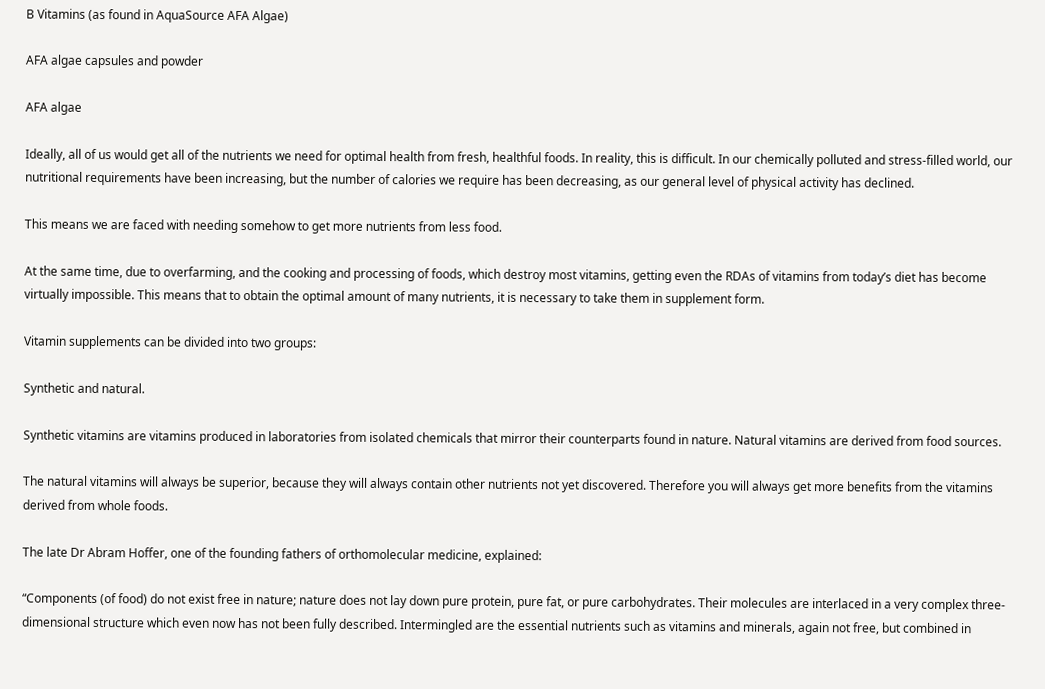B Vitamins (as found in AquaSource AFA Algae)

AFA algae capsules and powder

AFA algae

Ideally, all of us would get all of the nutrients we need for optimal health from fresh, healthful foods. In reality, this is difficult. In our chemically polluted and stress-filled world, our nutritional requirements have been increasing, but the number of calories we require has been decreasing, as our general level of physical activity has declined.

This means we are faced with needing somehow to get more nutrients from less food.

At the same time, due to overfarming, and the cooking and processing of foods, which destroy most vitamins, getting even the RDAs of vitamins from today’s diet has become virtually impossible. This means that to obtain the optimal amount of many nutrients, it is necessary to take them in supplement form.

Vitamin supplements can be divided into two groups:

Synthetic and natural.

Synthetic vitamins are vitamins produced in laboratories from isolated chemicals that mirror their counterparts found in nature. Natural vitamins are derived from food sources.

The natural vitamins will always be superior, because they will always contain other nutrients not yet discovered. Therefore you will always get more benefits from the vitamins derived from whole foods.

The late Dr Abram Hoffer, one of the founding fathers of orthomolecular medicine, explained:

“Components (of food) do not exist free in nature; nature does not lay down pure protein, pure fat, or pure carbohydrates. Their molecules are interlaced in a very complex three-dimensional structure which even now has not been fully described. Intermingled are the essential nutrients such as vitamins and minerals, again not free, but combined in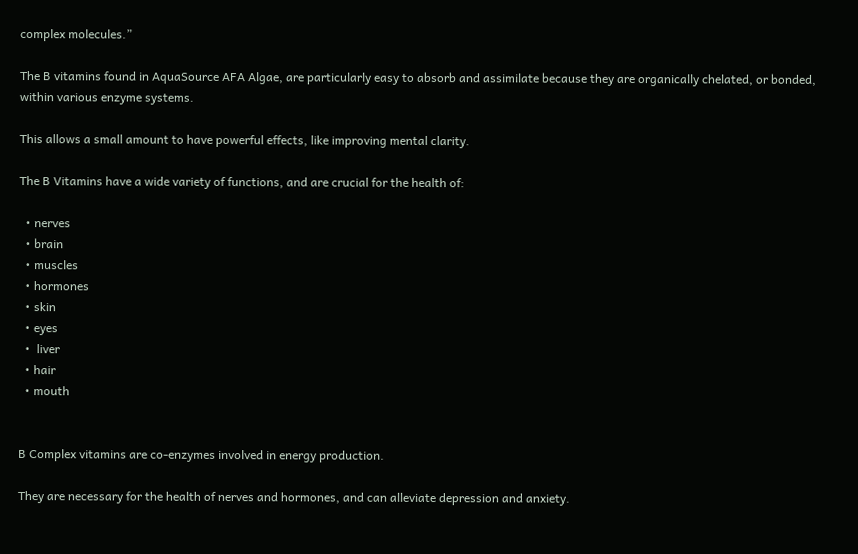complex molecules.”

The B vitamins found in AquaSource AFA Algae, are particularly easy to absorb and assimilate because they are organically chelated, or bonded, within various enzyme systems.

This allows a small amount to have powerful effects, like improving mental clarity.

The B Vitamins have a wide variety of functions, and are crucial for the health of:

  • nerves
  • brain
  • muscles
  • hormones
  • skin
  • eyes
  •  liver
  • hair
  • mouth


B Complex vitamins are co-enzymes involved in energy production.

They are necessary for the health of nerves and hormones, and can alleviate depression and anxiety.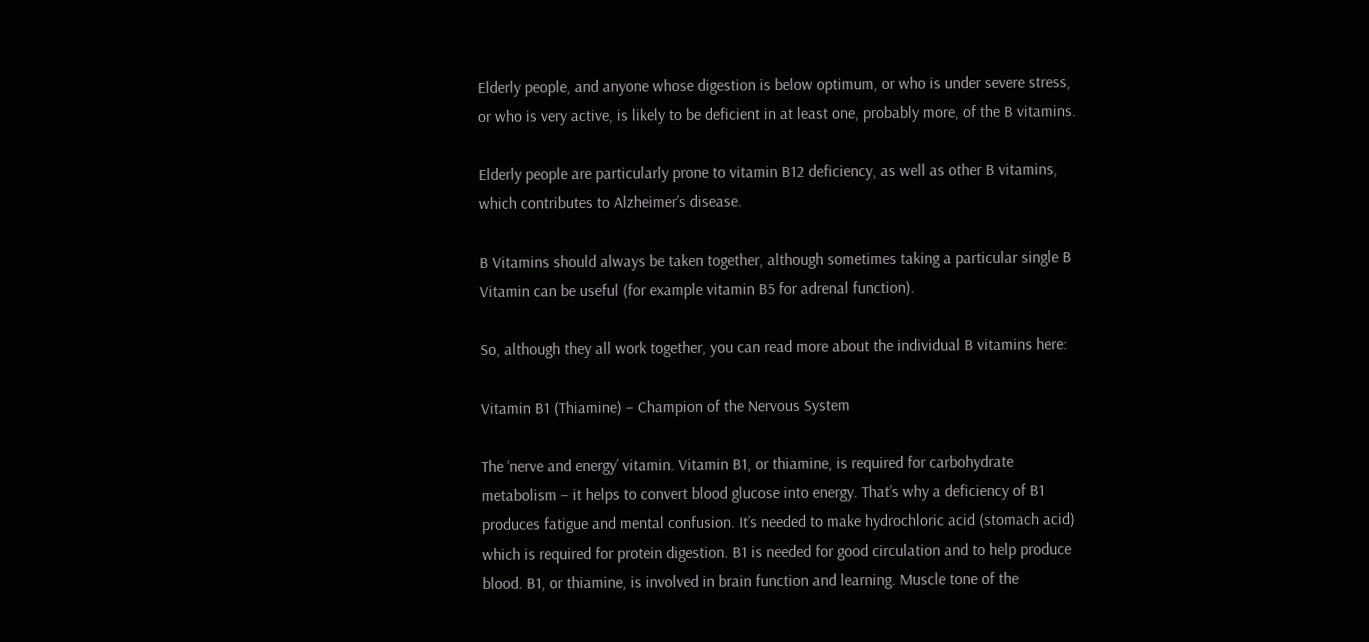Elderly people, and anyone whose digestion is below optimum, or who is under severe stress, or who is very active, is likely to be deficient in at least one, probably more, of the B vitamins.

Elderly people are particularly prone to vitamin B12 deficiency, as well as other B vitamins, which contributes to Alzheimer’s disease.

B Vitamins should always be taken together, although sometimes taking a particular single B Vitamin can be useful (for example vitamin B5 for adrenal function).

So, although they all work together, you can read more about the individual B vitamins here:

Vitamin B1 (Thiamine) – Champion of the Nervous System

The ‘nerve and energy’ vitamin. Vitamin B1, or thiamine, is required for carbohydrate metabolism – it helps to convert blood glucose into energy. That’s why a deficiency of B1 produces fatigue and mental confusion. It’s needed to make hydrochloric acid (stomach acid) which is required for protein digestion. B1 is needed for good circulation and to help produce blood. B1, or thiamine, is involved in brain function and learning. Muscle tone of the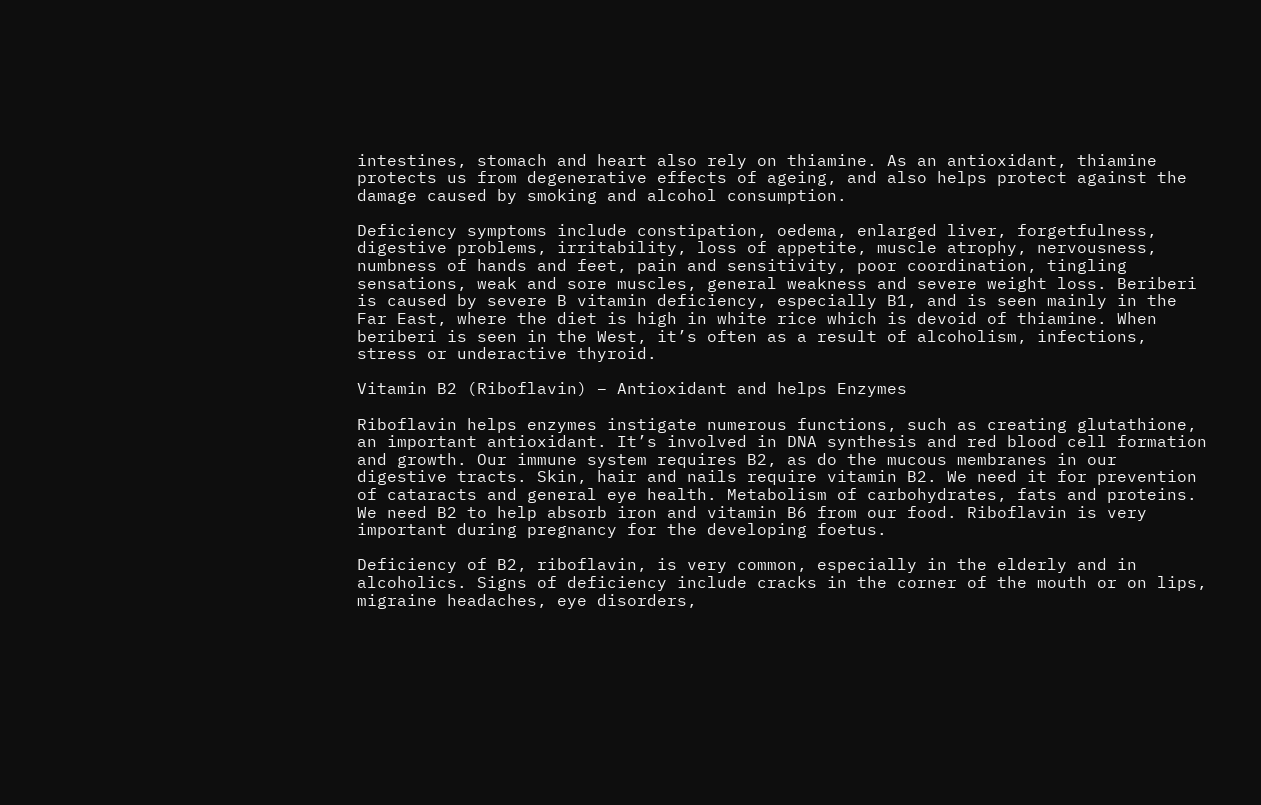intestines, stomach and heart also rely on thiamine. As an antioxidant, thiamine protects us from degenerative effects of ageing, and also helps protect against the damage caused by smoking and alcohol consumption.

Deficiency symptoms include constipation, oedema, enlarged liver, forgetfulness, digestive problems, irritability, loss of appetite, muscle atrophy, nervousness, numbness of hands and feet, pain and sensitivity, poor coordination, tingling sensations, weak and sore muscles, general weakness and severe weight loss. Beriberi is caused by severe B vitamin deficiency, especially B1, and is seen mainly in the Far East, where the diet is high in white rice which is devoid of thiamine. When beriberi is seen in the West, it’s often as a result of alcoholism, infections, stress or underactive thyroid.

Vitamin B2 (Riboflavin) – Antioxidant and helps Enzymes

Riboflavin helps enzymes instigate numerous functions, such as creating glutathione, an important antioxidant. It’s involved in DNA synthesis and red blood cell formation and growth. Our immune system requires B2, as do the mucous membranes in our digestive tracts. Skin, hair and nails require vitamin B2. We need it for prevention of cataracts and general eye health. Metabolism of carbohydrates, fats and proteins. We need B2 to help absorb iron and vitamin B6 from our food. Riboflavin is very important during pregnancy for the developing foetus.

Deficiency of B2, riboflavin, is very common, especially in the elderly and in alcoholics. Signs of deficiency include cracks in the corner of the mouth or on lips, migraine headaches, eye disorders,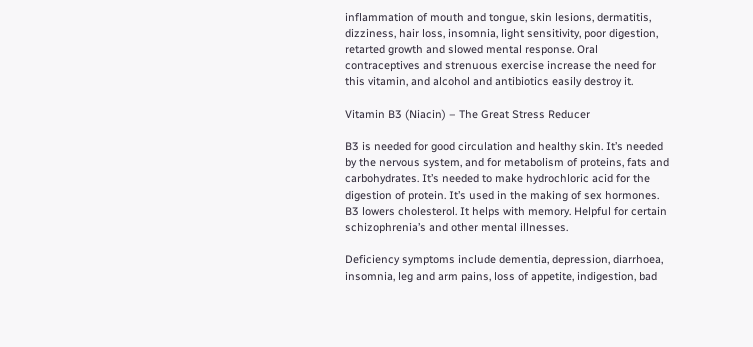inflammation of mouth and tongue, skin lesions, dermatitis, dizziness, hair loss, insomnia, light sensitivity, poor digestion, retarted growth and slowed mental response. Oral contraceptives and strenuous exercise increase the need for this vitamin, and alcohol and antibiotics easily destroy it.

Vitamin B3 (Niacin) – The Great Stress Reducer

B3 is needed for good circulation and healthy skin. It’s needed by the nervous system, and for metabolism of proteins, fats and carbohydrates. It’s needed to make hydrochloric acid for the digestion of protein. It’s used in the making of sex hormones. B3 lowers cholesterol. It helps with memory. Helpful for certain schizophrenia’s and other mental illnesses.

Deficiency symptoms include dementia, depression, diarrhoea, insomnia, leg and arm pains, loss of appetite, indigestion, bad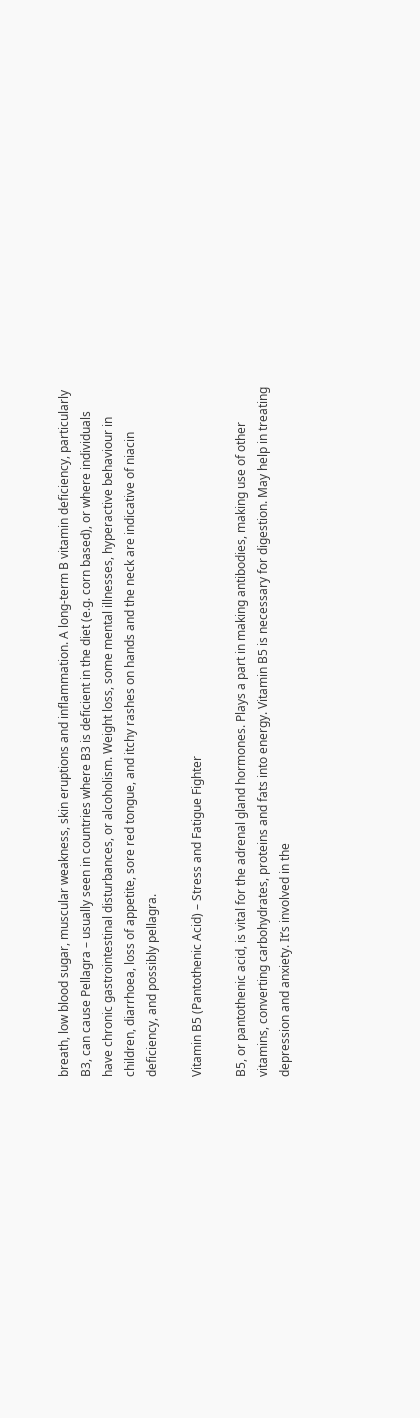breath, low blood sugar, muscular weakness, skin eruptions and inflammation. A long-term B vitamin deficiency, particularly B3, can cause Pellagra – usually seen in countries where B3 is deficient in the diet (e.g. corn based), or where individuals have chronic gastrointestinal disturbances, or alcoholism. Weight loss, some mental illnesses, hyperactive behaviour in children, diarrhoea, loss of appetite, sore red tongue, and itchy rashes on hands and the neck are indicative of niacin deficiency, and possibly pellagra.

Vitamin B5 (Pantothenic Acid) – Stress and Fatigue Fighter

B5, or pantothenic acid, is vital for the adrenal gland hormones. Plays a part in making antibodies, making use of other vitamins, converting carbohydrates, proteins and fats into energy. Vitamin B5 is necessary for digestion. May help in treating depression and anxiety. It’s involved in the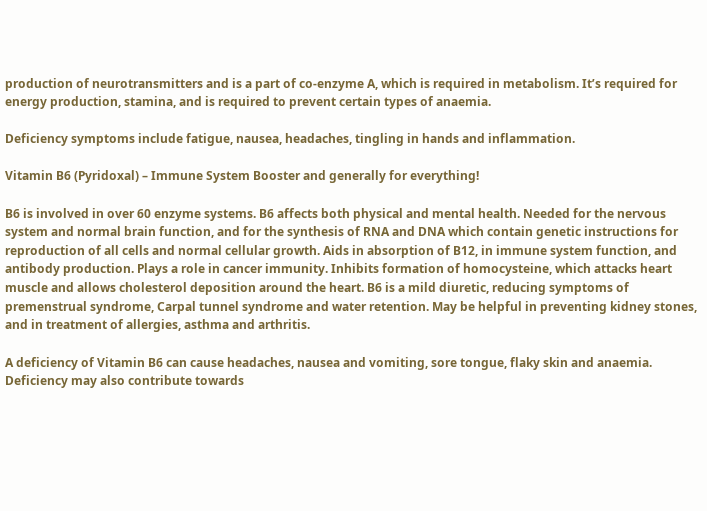production of neurotransmitters and is a part of co-enzyme A, which is required in metabolism. It’s required for energy production, stamina, and is required to prevent certain types of anaemia.

Deficiency symptoms include fatigue, nausea, headaches, tingling in hands and inflammation.

Vitamin B6 (Pyridoxal) – Immune System Booster and generally for everything!

B6 is involved in over 60 enzyme systems. B6 affects both physical and mental health. Needed for the nervous system and normal brain function, and for the synthesis of RNA and DNA which contain genetic instructions for reproduction of all cells and normal cellular growth. Aids in absorption of B12, in immune system function, and antibody production. Plays a role in cancer immunity. Inhibits formation of homocysteine, which attacks heart muscle and allows cholesterol deposition around the heart. B6 is a mild diuretic, reducing symptoms of premenstrual syndrome, Carpal tunnel syndrome and water retention. May be helpful in preventing kidney stones, and in treatment of allergies, asthma and arthritis.

A deficiency of Vitamin B6 can cause headaches, nausea and vomiting, sore tongue, flaky skin and anaemia. Deficiency may also contribute towards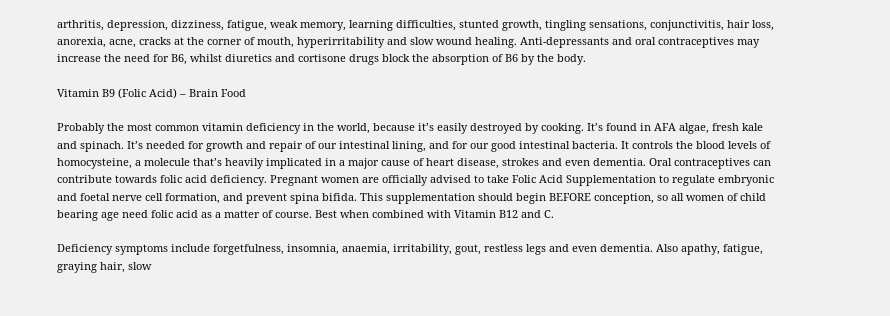arthritis, depression, dizziness, fatigue, weak memory, learning difficulties, stunted growth, tingling sensations, conjunctivitis, hair loss, anorexia, acne, cracks at the corner of mouth, hyperirritability and slow wound healing. Anti-depressants and oral contraceptives may increase the need for B6, whilst diuretics and cortisone drugs block the absorption of B6 by the body.

Vitamin B9 (Folic Acid) – Brain Food

Probably the most common vitamin deficiency in the world, because it’s easily destroyed by cooking. It’s found in AFA algae, fresh kale and spinach. It’s needed for growth and repair of our intestinal lining, and for our good intestinal bacteria. It controls the blood levels of homocysteine, a molecule that’s heavily implicated in a major cause of heart disease, strokes and even dementia. Oral contraceptives can contribute towards folic acid deficiency. Pregnant women are officially advised to take Folic Acid Supplementation to regulate embryonic and foetal nerve cell formation, and prevent spina bifida. This supplementation should begin BEFORE conception, so all women of child bearing age need folic acid as a matter of course. Best when combined with Vitamin B12 and C.

Deficiency symptoms include forgetfulness, insomnia, anaemia, irritability, gout, restless legs and even dementia. Also apathy, fatigue, graying hair, slow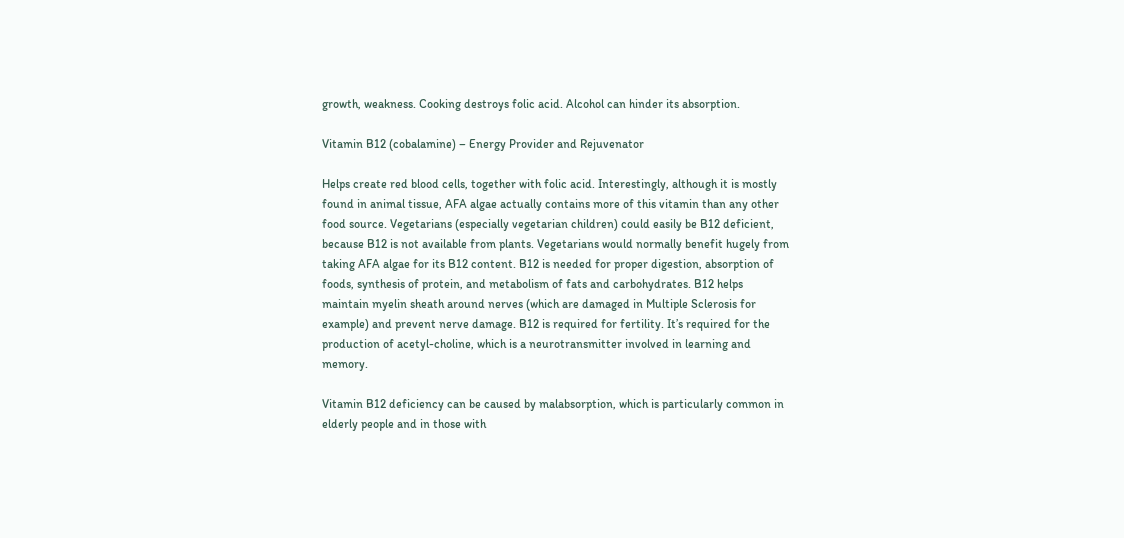growth, weakness. Cooking destroys folic acid. Alcohol can hinder its absorption.

Vitamin B12 (cobalamine) – Energy Provider and Rejuvenator

Helps create red blood cells, together with folic acid. Interestingly, although it is mostly found in animal tissue, AFA algae actually contains more of this vitamin than any other food source. Vegetarians (especially vegetarian children) could easily be B12 deficient, because B12 is not available from plants. Vegetarians would normally benefit hugely from taking AFA algae for its B12 content. B12 is needed for proper digestion, absorption of foods, synthesis of protein, and metabolism of fats and carbohydrates. B12 helps maintain myelin sheath around nerves (which are damaged in Multiple Sclerosis for example) and prevent nerve damage. B12 is required for fertility. It’s required for the production of acetyl-choline, which is a neurotransmitter involved in learning and memory.

Vitamin B12 deficiency can be caused by malabsorption, which is particularly common in elderly people and in those with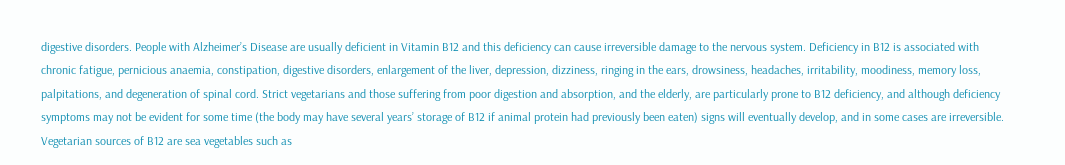digestive disorders. People with Alzheimer’s Disease are usually deficient in Vitamin B12 and this deficiency can cause irreversible damage to the nervous system. Deficiency in B12 is associated with chronic fatigue, pernicious anaemia, constipation, digestive disorders, enlargement of the liver, depression, dizziness, ringing in the ears, drowsiness, headaches, irritability, moodiness, memory loss, palpitations, and degeneration of spinal cord. Strict vegetarians and those suffering from poor digestion and absorption, and the elderly, are particularly prone to B12 deficiency, and although deficiency symptoms may not be evident for some time (the body may have several years’ storage of B12 if animal protein had previously been eaten) signs will eventually develop, and in some cases are irreversible. Vegetarian sources of B12 are sea vegetables such as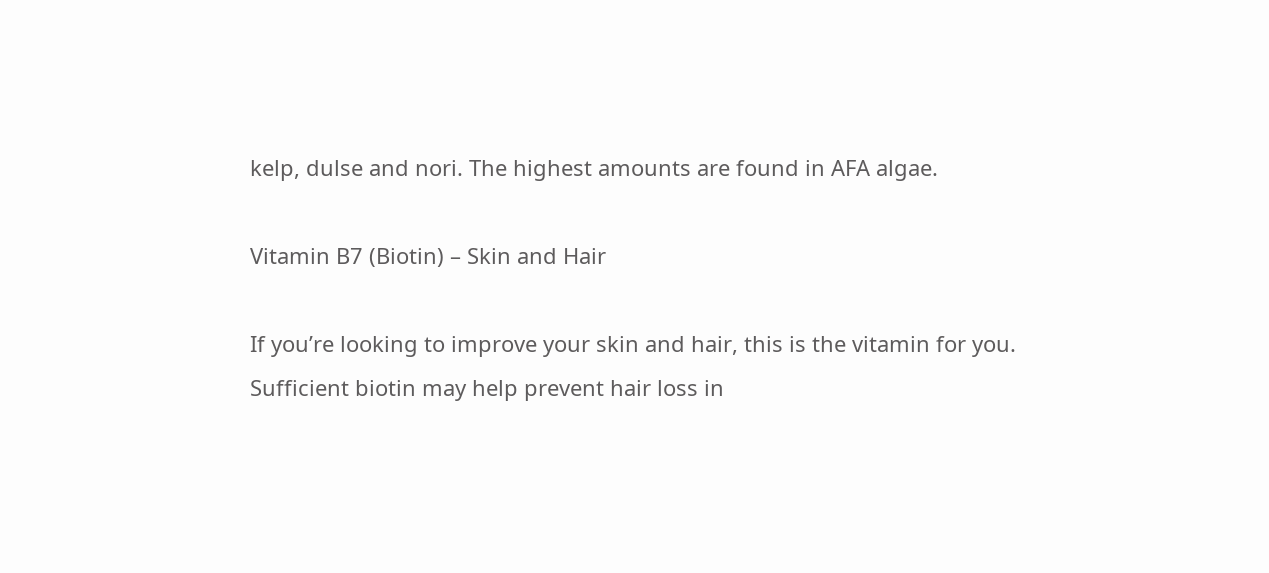kelp, dulse and nori. The highest amounts are found in AFA algae.

Vitamin B7 (Biotin) – Skin and Hair

If you’re looking to improve your skin and hair, this is the vitamin for you. Sufficient biotin may help prevent hair loss in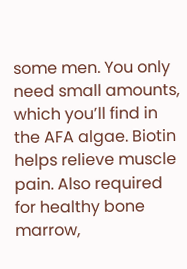some men. You only need small amounts, which you’ll find in the AFA algae. Biotin helps relieve muscle pain. Also required for healthy bone marrow,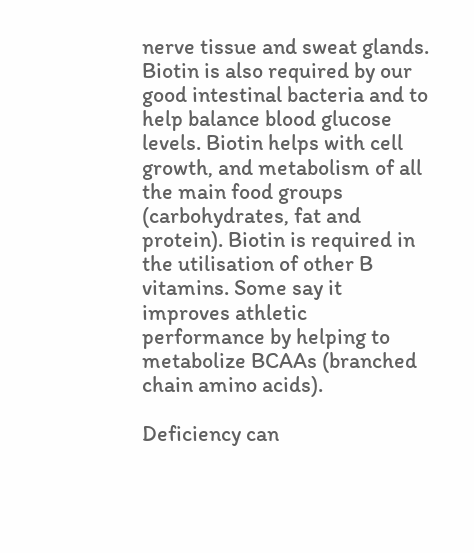nerve tissue and sweat glands. Biotin is also required by our good intestinal bacteria and to help balance blood glucose levels. Biotin helps with cell growth, and metabolism of all the main food groups (carbohydrates, fat and protein). Biotin is required in the utilisation of other B vitamins. Some say it improves athletic performance by helping to metabolize BCAAs (branched chain amino acids).

Deficiency can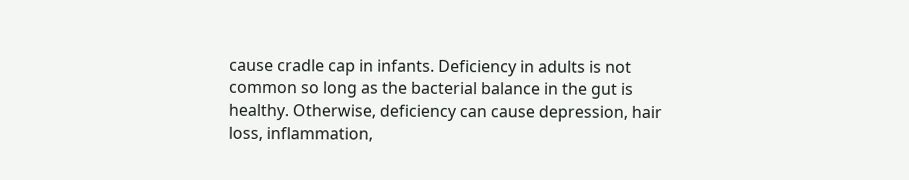cause cradle cap in infants. Deficiency in adults is not common so long as the bacterial balance in the gut is healthy. Otherwise, deficiency can cause depression, hair loss, inflammation,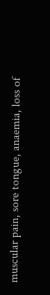muscular pain, sore tongue, anaemia, loss of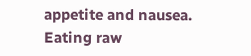appetite and nausea. Eating raw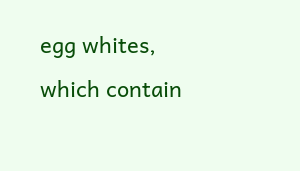egg whites, which contain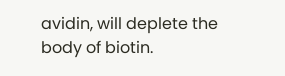avidin, will deplete the body of biotin.